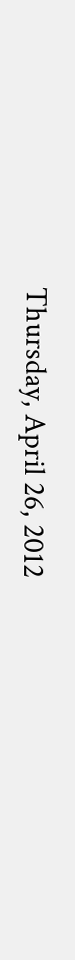Thursday, April 26, 2012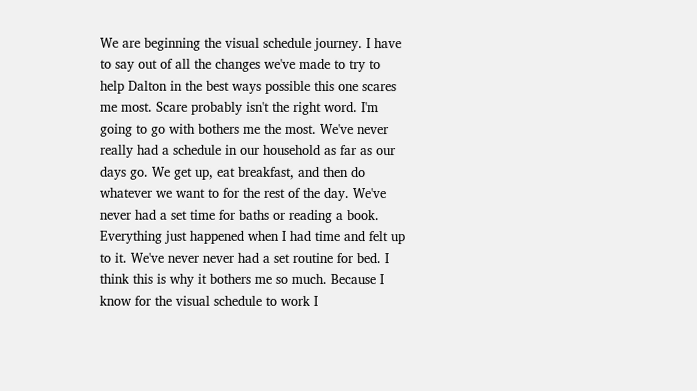We are beginning the visual schedule journey. I have to say out of all the changes we've made to try to help Dalton in the best ways possible this one scares me most. Scare probably isn't the right word. I'm going to go with bothers me the most. We've never really had a schedule in our household as far as our days go. We get up, eat breakfast, and then do whatever we want to for the rest of the day. We've never had a set time for baths or reading a book. Everything just happened when I had time and felt up to it. We've never never had a set routine for bed. I think this is why it bothers me so much. Because I know for the visual schedule to work I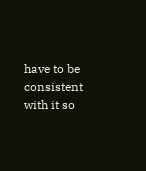have to be consistent with it so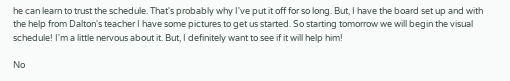he can learn to trust the schedule. That's probably why I've put it off for so long. But, I have the board set up and with the help from Dalton's teacher I have some pictures to get us started. So starting tomorrow we will begin the visual schedule! I'm a little nervous about it. But, I definitely want to see if it will help him!

No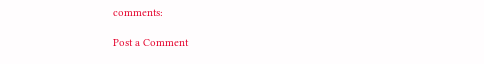comments:

Post a Comment